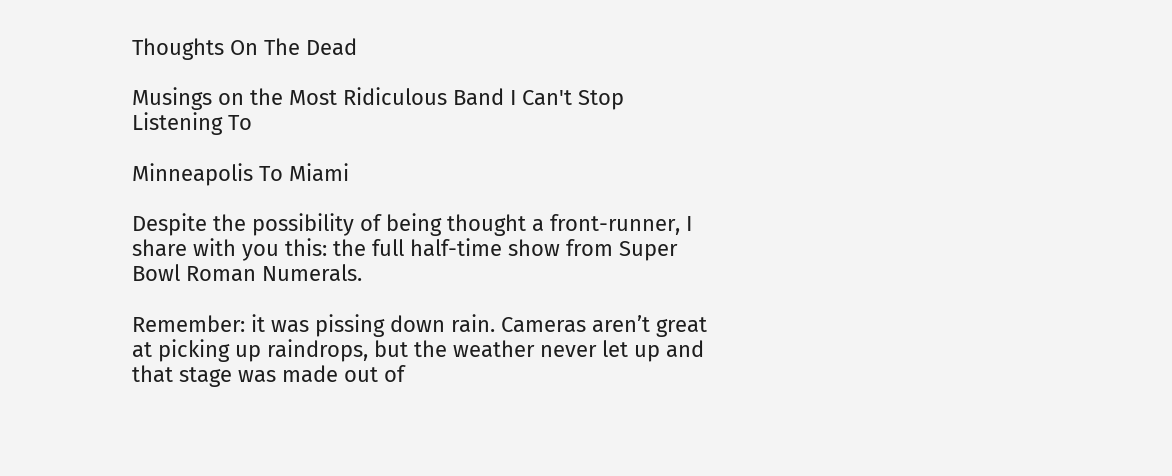Thoughts On The Dead

Musings on the Most Ridiculous Band I Can't Stop Listening To

Minneapolis To Miami

Despite the possibility of being thought a front-runner, I share with you this: the full half-time show from Super Bowl Roman Numerals.

Remember: it was pissing down rain. Cameras aren’t great at picking up raindrops, but the weather never let up and that stage was made out of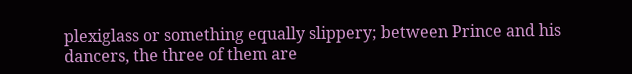plexiglass or something equally slippery; between Prince and his dancers, the three of them are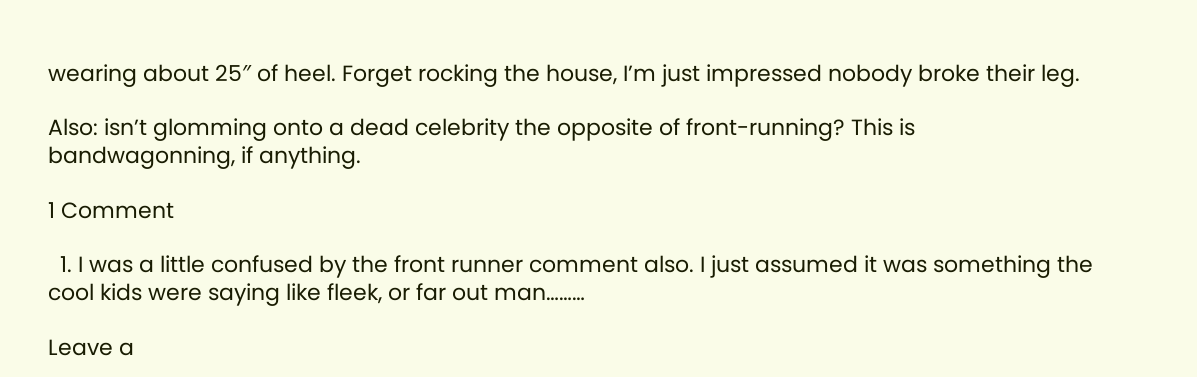wearing about 25″ of heel. Forget rocking the house, I’m just impressed nobody broke their leg.

Also: isn’t glomming onto a dead celebrity the opposite of front-running? This is bandwagonning, if anything.

1 Comment

  1. I was a little confused by the front runner comment also. I just assumed it was something the cool kids were saying like fleek, or far out man………

Leave a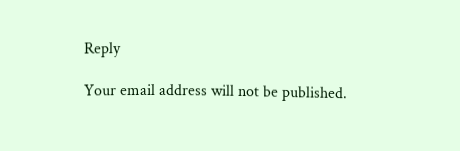Reply

Your email address will not be published.